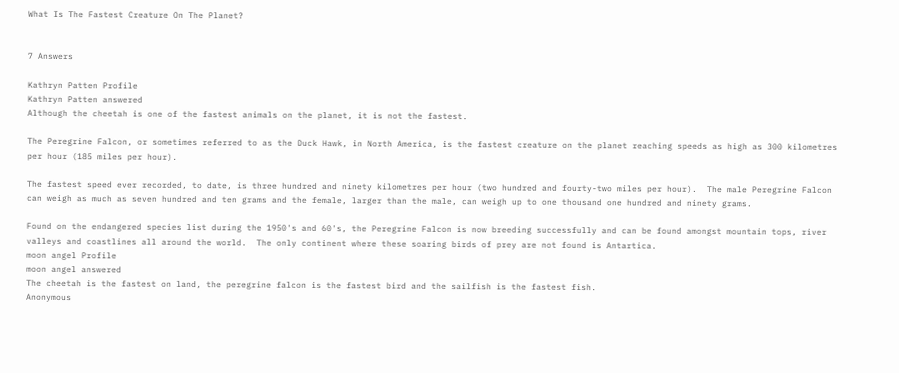What Is The Fastest Creature On The Planet?


7 Answers

Kathryn Patten Profile
Kathryn Patten answered
Although the cheetah is one of the fastest animals on the planet, it is not the fastest.

The Peregrine Falcon, or sometimes referred to as the Duck Hawk, in North America, is the fastest creature on the planet reaching speeds as high as 300 kilometres per hour (185 miles per hour).

The fastest speed ever recorded, to date, is three hundred and ninety kilometres per hour (two hundred and fourty-two miles per hour).  The male Peregrine Falcon can weigh as much as seven hundred and ten grams and the female, larger than the male, can weigh up to one thousand one hundred and ninety grams.

Found on the endangered species list during the 1950's and 60's, the Peregrine Falcon is now breeding successfully and can be found amongst mountain tops, river valleys and coastlines all around the world.  The only continent where these soaring birds of prey are not found is Antartica.
moon angel Profile
moon angel answered
The cheetah is the fastest on land, the peregrine falcon is the fastest bird and the sailfish is the fastest fish.
Anonymous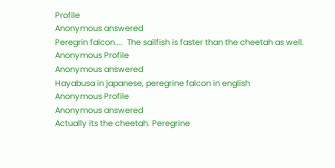Profile
Anonymous answered
Peregrin falcon....  The sailfish is faster than the cheetah as well.
Anonymous Profile
Anonymous answered
Hayabusa in japanese, peregrine falcon in english
Anonymous Profile
Anonymous answered
Actually its the cheetah. Peregrine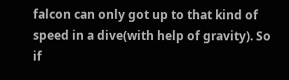falcon can only got up to that kind of speed in a dive(with help of gravity). So if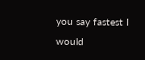you say fastest I would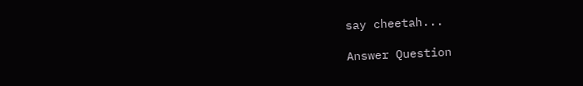say cheetah...

Answer Question